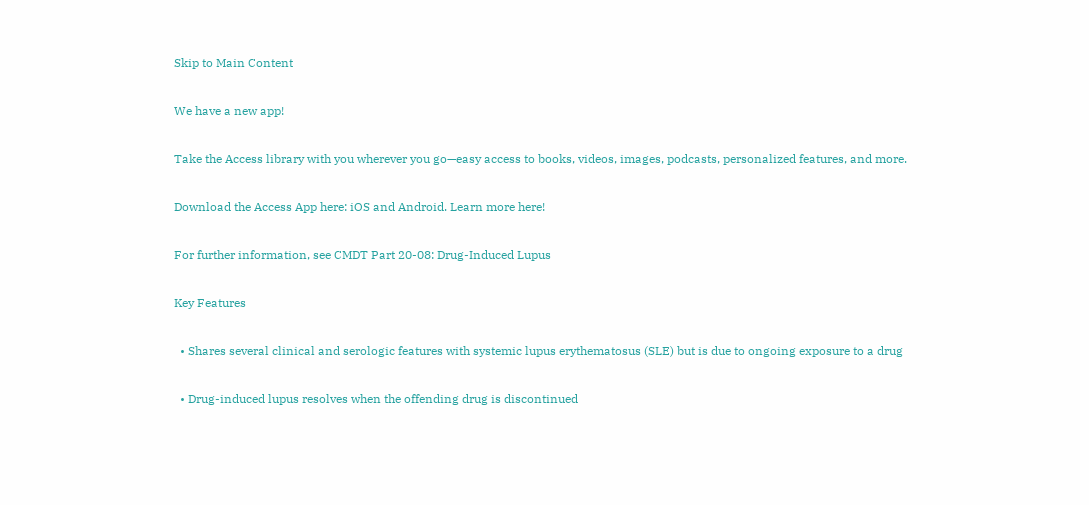Skip to Main Content

We have a new app!

Take the Access library with you wherever you go—easy access to books, videos, images, podcasts, personalized features, and more.

Download the Access App here: iOS and Android. Learn more here!

For further information, see CMDT Part 20-08: Drug-Induced Lupus

Key Features

  • Shares several clinical and serologic features with systemic lupus erythematosus (SLE) but is due to ongoing exposure to a drug

  • Drug-induced lupus resolves when the offending drug is discontinued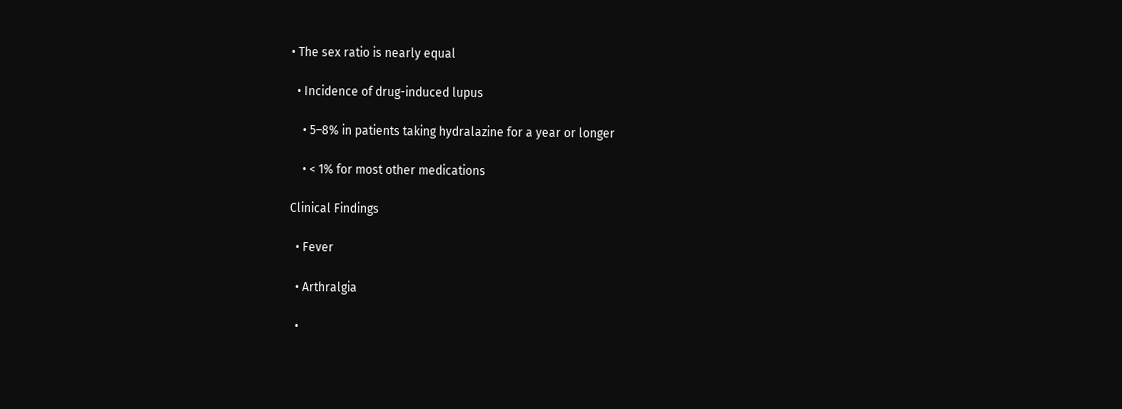• The sex ratio is nearly equal

  • Incidence of drug-induced lupus

    • 5–8% in patients taking hydralazine for a year or longer

    • < 1% for most other medications

Clinical Findings

  • Fever

  • Arthralgia

  •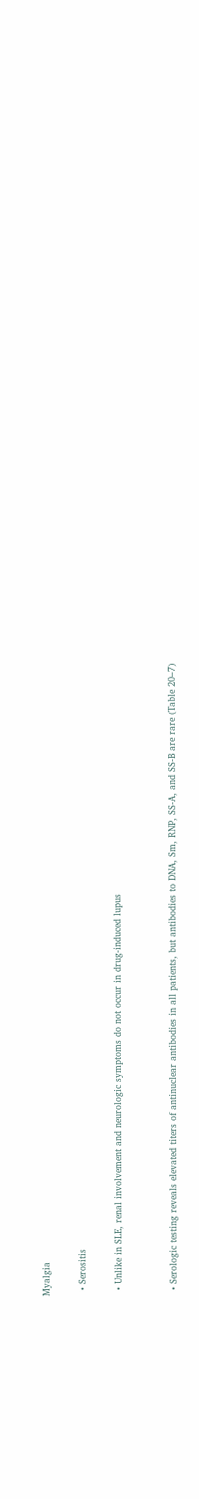Myalgia

  • Serositis

  • Unlike in SLE, renal involvement and neurologic symptoms do not occur in drug-induced lupus


  • Serologic testing reveals elevated titers of antinuclear antibodies in all patients, but antibodies to DNA, Sm, RNP, SS-A, and SS-B are rare (Table 20–7)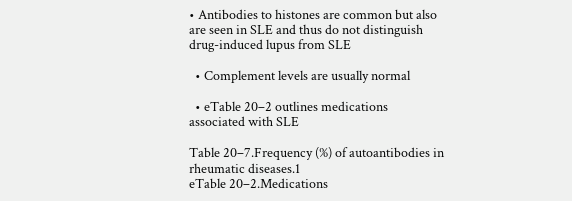• Antibodies to histones are common but also are seen in SLE and thus do not distinguish drug-induced lupus from SLE

  • Complement levels are usually normal

  • eTable 20–2 outlines medications associated with SLE

Table 20–7.Frequency (%) of autoantibodies in rheumatic diseases.1
eTable 20–2.Medications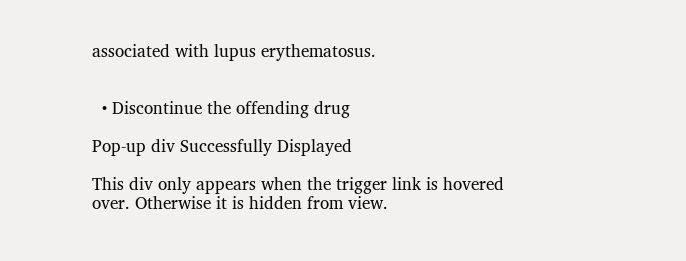associated with lupus erythematosus.


  • Discontinue the offending drug

Pop-up div Successfully Displayed

This div only appears when the trigger link is hovered over. Otherwise it is hidden from view.